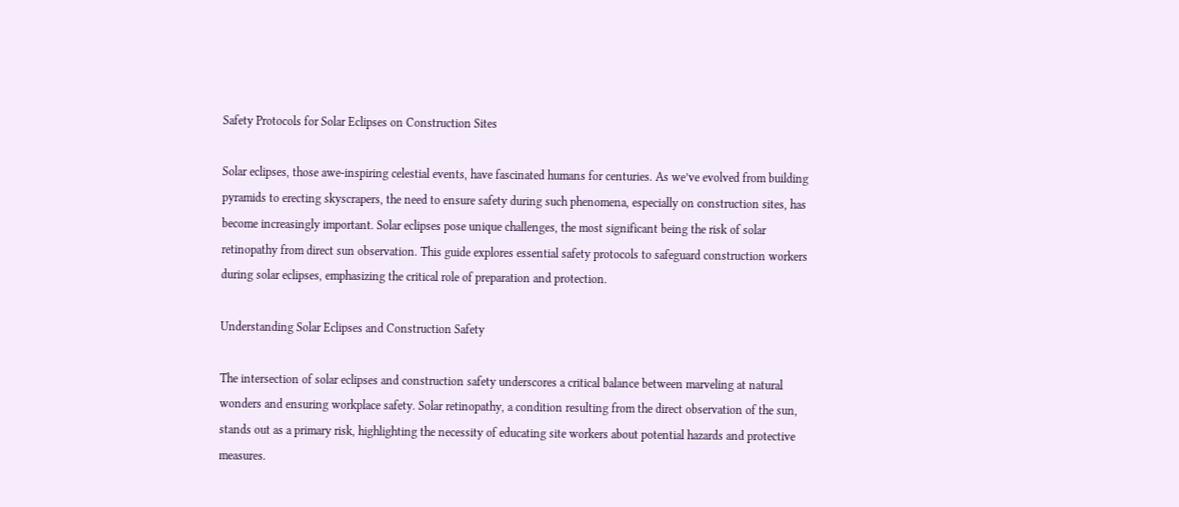Safety Protocols for Solar Eclipses on Construction Sites

Solar eclipses, those awe-inspiring celestial events, have fascinated humans for centuries. As we’ve evolved from building pyramids to erecting skyscrapers, the need to ensure safety during such phenomena, especially on construction sites, has become increasingly important. Solar eclipses pose unique challenges, the most significant being the risk of solar retinopathy from direct sun observation. This guide explores essential safety protocols to safeguard construction workers during solar eclipses, emphasizing the critical role of preparation and protection.

Understanding Solar Eclipses and Construction Safety

The intersection of solar eclipses and construction safety underscores a critical balance between marveling at natural wonders and ensuring workplace safety. Solar retinopathy, a condition resulting from the direct observation of the sun, stands out as a primary risk, highlighting the necessity of educating site workers about potential hazards and protective measures.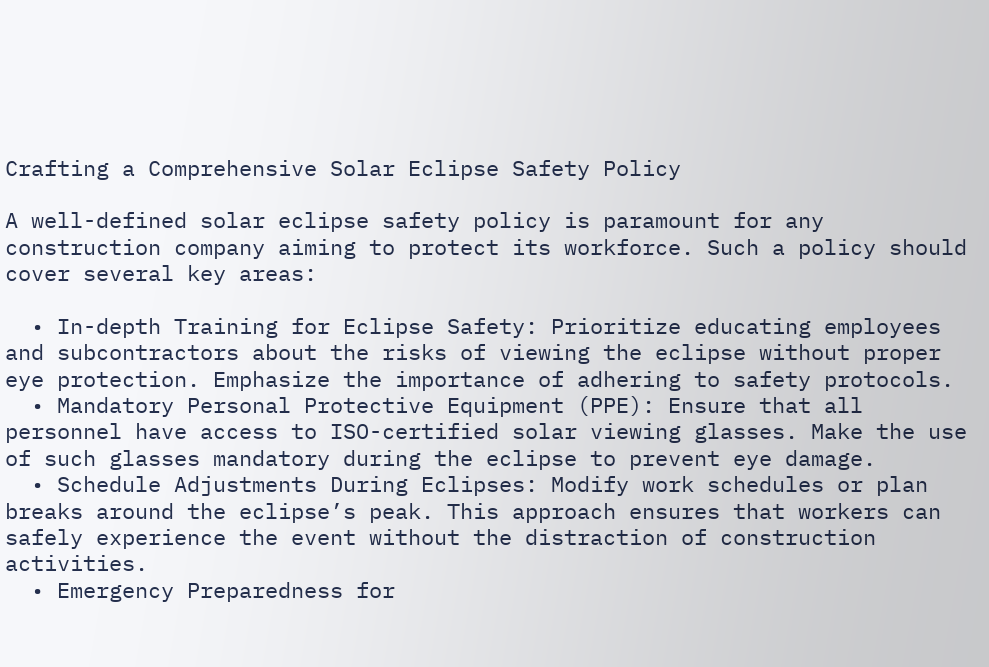Crafting a Comprehensive Solar Eclipse Safety Policy

A well-defined solar eclipse safety policy is paramount for any construction company aiming to protect its workforce. Such a policy should cover several key areas:

  • In-depth Training for Eclipse Safety: Prioritize educating employees and subcontractors about the risks of viewing the eclipse without proper eye protection. Emphasize the importance of adhering to safety protocols.
  • Mandatory Personal Protective Equipment (PPE): Ensure that all personnel have access to ISO-certified solar viewing glasses. Make the use of such glasses mandatory during the eclipse to prevent eye damage.
  • Schedule Adjustments During Eclipses: Modify work schedules or plan breaks around the eclipse’s peak. This approach ensures that workers can safely experience the event without the distraction of construction activities.
  • Emergency Preparedness for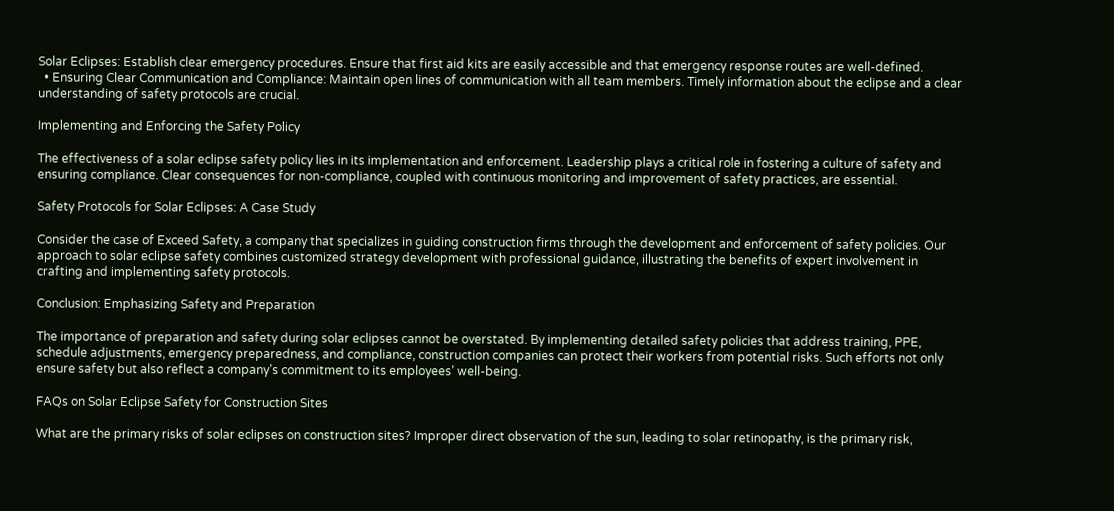Solar Eclipses: Establish clear emergency procedures. Ensure that first aid kits are easily accessible and that emergency response routes are well-defined.
  • Ensuring Clear Communication and Compliance: Maintain open lines of communication with all team members. Timely information about the eclipse and a clear understanding of safety protocols are crucial.

Implementing and Enforcing the Safety Policy

The effectiveness of a solar eclipse safety policy lies in its implementation and enforcement. Leadership plays a critical role in fostering a culture of safety and ensuring compliance. Clear consequences for non-compliance, coupled with continuous monitoring and improvement of safety practices, are essential.

Safety Protocols for Solar Eclipses: A Case Study

Consider the case of Exceed Safety, a company that specializes in guiding construction firms through the development and enforcement of safety policies. Our approach to solar eclipse safety combines customized strategy development with professional guidance, illustrating the benefits of expert involvement in crafting and implementing safety protocols.

Conclusion: Emphasizing Safety and Preparation

The importance of preparation and safety during solar eclipses cannot be overstated. By implementing detailed safety policies that address training, PPE, schedule adjustments, emergency preparedness, and compliance, construction companies can protect their workers from potential risks. Such efforts not only ensure safety but also reflect a company’s commitment to its employees’ well-being.

FAQs on Solar Eclipse Safety for Construction Sites

What are the primary risks of solar eclipses on construction sites? Improper direct observation of the sun, leading to solar retinopathy, is the primary risk,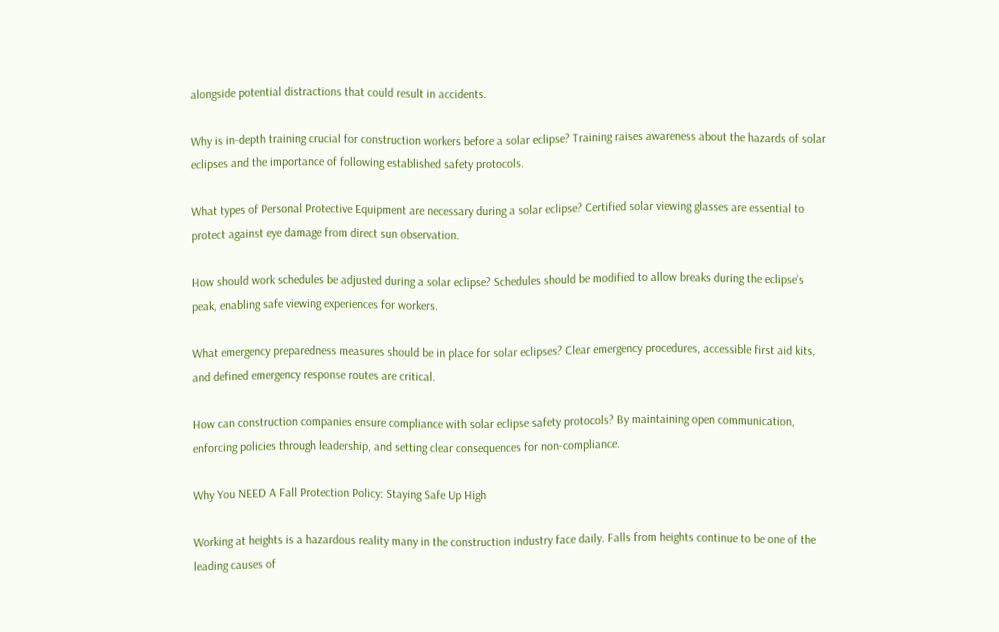alongside potential distractions that could result in accidents.

Why is in-depth training crucial for construction workers before a solar eclipse? Training raises awareness about the hazards of solar eclipses and the importance of following established safety protocols.

What types of Personal Protective Equipment are necessary during a solar eclipse? Certified solar viewing glasses are essential to protect against eye damage from direct sun observation.

How should work schedules be adjusted during a solar eclipse? Schedules should be modified to allow breaks during the eclipse’s peak, enabling safe viewing experiences for workers.

What emergency preparedness measures should be in place for solar eclipses? Clear emergency procedures, accessible first aid kits, and defined emergency response routes are critical.

How can construction companies ensure compliance with solar eclipse safety protocols? By maintaining open communication, enforcing policies through leadership, and setting clear consequences for non-compliance.

Why You NEED A Fall Protection Policy: Staying Safe Up High

Working at heights is a hazardous reality many in the construction industry face daily. Falls from heights continue to be one of the leading causes of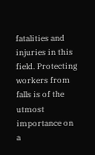fatalities and injuries in this field. Protecting workers from falls is of the utmost importance on a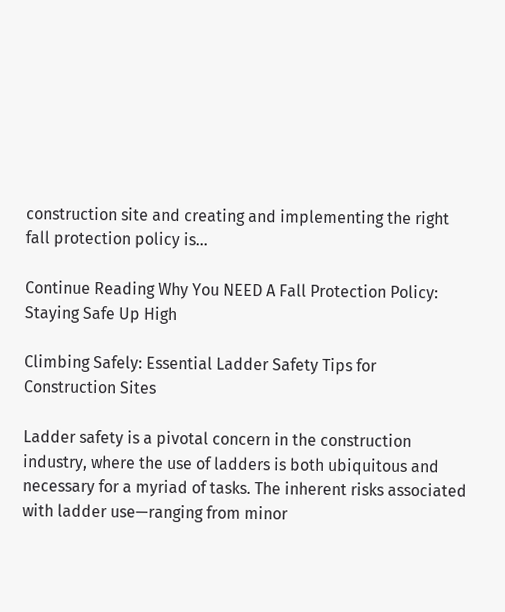construction site and creating and implementing the right fall protection policy is…

Continue Reading Why You NEED A Fall Protection Policy: Staying Safe Up High

Climbing Safely: Essential Ladder Safety Tips for Construction Sites

Ladder safety is a pivotal concern in the construction industry, where the use of ladders is both ubiquitous and necessary for a myriad of tasks. The inherent risks associated with ladder use—ranging from minor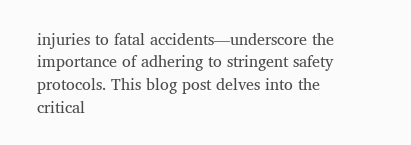injuries to fatal accidents—underscore the importance of adhering to stringent safety protocols. This blog post delves into the critical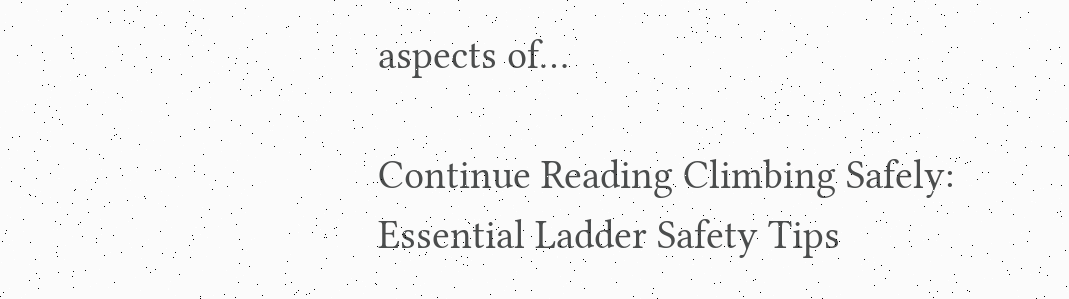aspects of…

Continue Reading Climbing Safely: Essential Ladder Safety Tips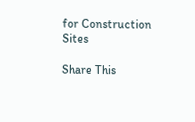for Construction Sites

Share This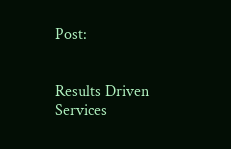Post:


Results Driven Services